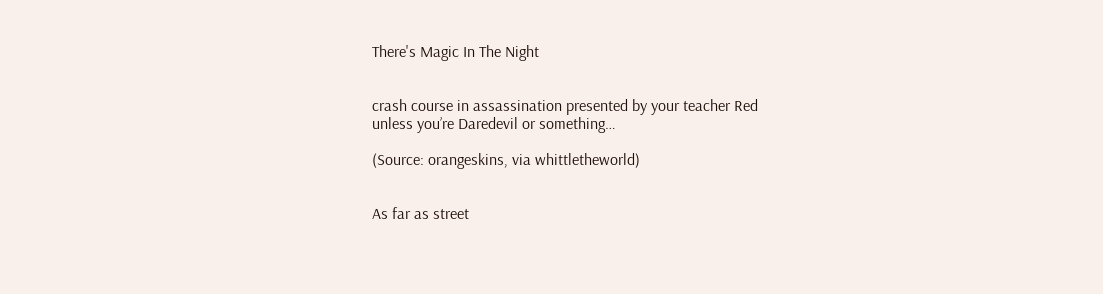There's Magic In The Night


crash course in assassination presented by your teacher Red
unless you’re Daredevil or something…

(Source: orangeskins, via whittletheworld)


As far as street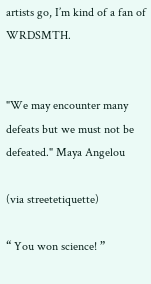artists go, I’m kind of a fan of WRDSMTH.


"We may encounter many defeats but we must not be defeated." Maya Angelou

(via streetetiquette)

“ You won science! ”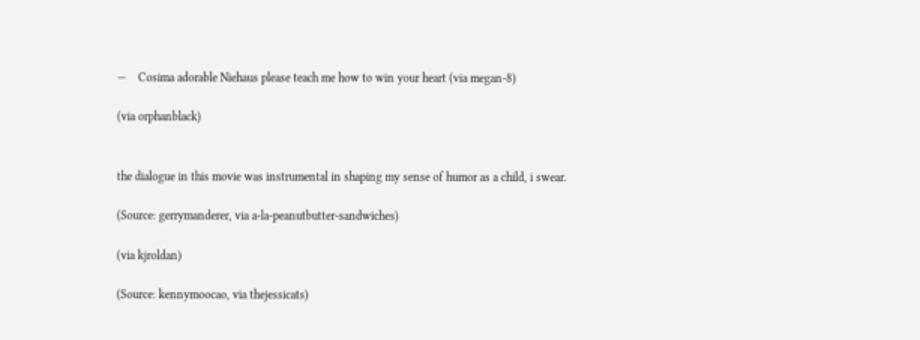—    Cosima adorable Niehaus please teach me how to win your heart (via megan-8)

(via orphanblack)


the dialogue in this movie was instrumental in shaping my sense of humor as a child, i swear.

(Source: gerrymanderer, via a-la-peanutbutter-sandwiches)

(via kjroldan)

(Source: kennymoocao, via thejessicats)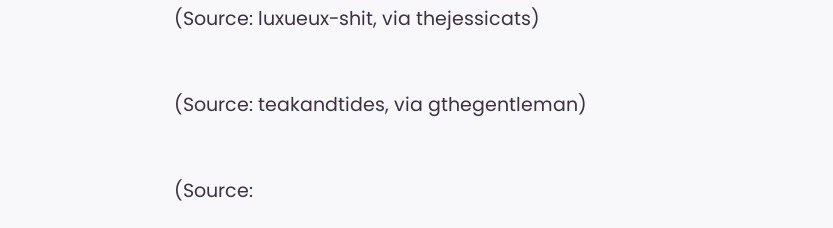(Source: luxueux-shit, via thejessicats)

(Source: teakandtides, via gthegentleman)

(Source: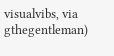visualvibs, via gthegentleman)